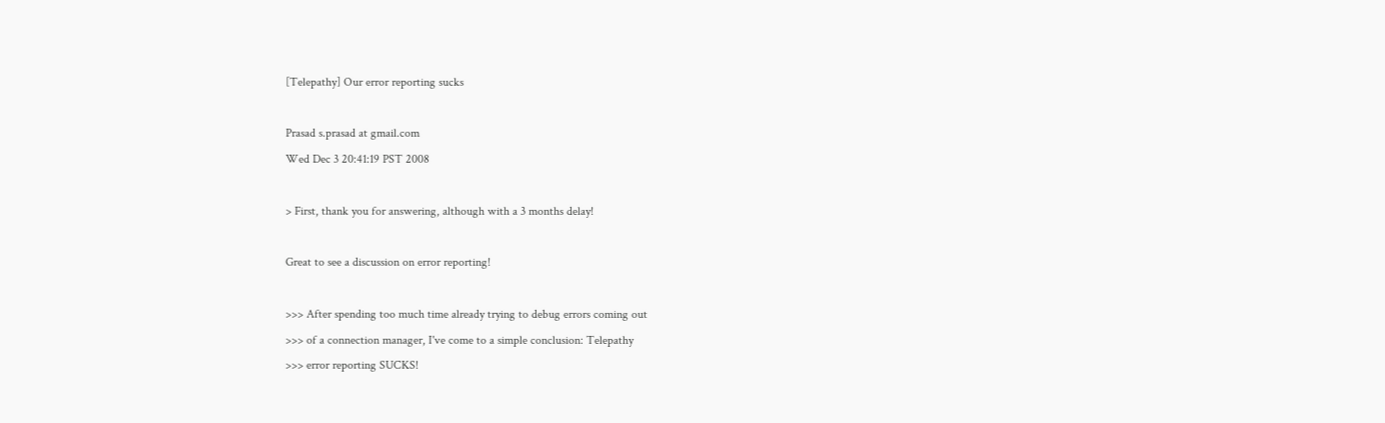[Telepathy] Our error reporting sucks

Prasad s.prasad at gmail.com
Wed Dec 3 20:41:19 PST 2008

> First, thank you for answering, although with a 3 months delay!

Great to see a discussion on error reporting!

>>> After spending too much time already trying to debug errors coming out
>>> of a connection manager, I've come to a simple conclusion: Telepathy
>>> error reporting SUCKS!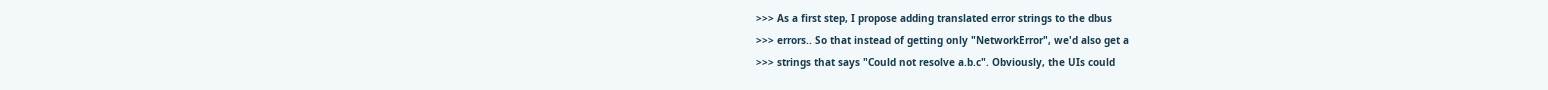>>> As a first step, I propose adding translated error strings to the dbus
>>> errors.. So that instead of getting only "NetworkError", we'd also get a
>>> strings that says "Could not resolve a.b.c". Obviously, the UIs could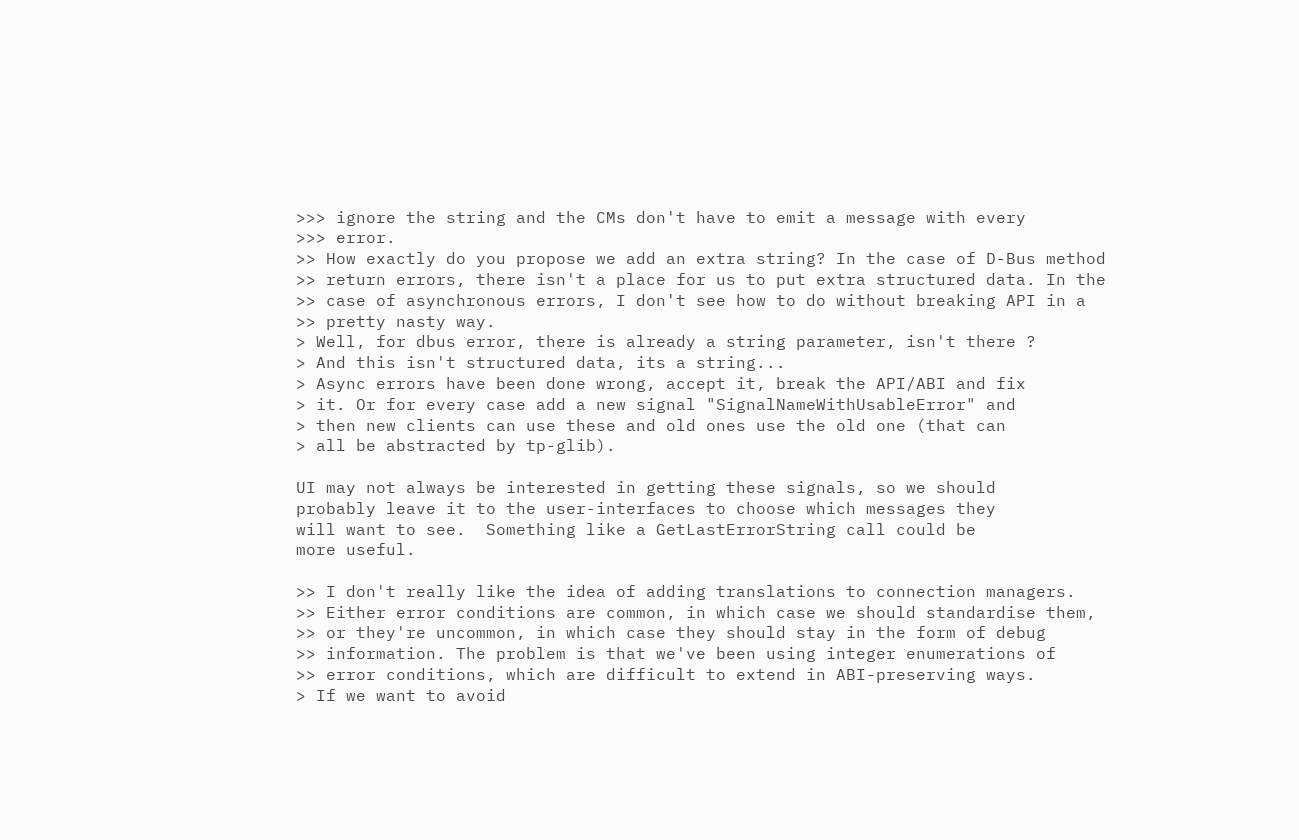>>> ignore the string and the CMs don't have to emit a message with every
>>> error.
>> How exactly do you propose we add an extra string? In the case of D-Bus method
>> return errors, there isn't a place for us to put extra structured data. In the
>> case of asynchronous errors, I don't see how to do without breaking API in a
>> pretty nasty way.
> Well, for dbus error, there is already a string parameter, isn't there ?
> And this isn't structured data, its a string...
> Async errors have been done wrong, accept it, break the API/ABI and fix
> it. Or for every case add a new signal "SignalNameWithUsableError" and
> then new clients can use these and old ones use the old one (that can
> all be abstracted by tp-glib).

UI may not always be interested in getting these signals, so we should
probably leave it to the user-interfaces to choose which messages they
will want to see.  Something like a GetLastErrorString call could be
more useful.

>> I don't really like the idea of adding translations to connection managers.
>> Either error conditions are common, in which case we should standardise them,
>> or they're uncommon, in which case they should stay in the form of debug
>> information. The problem is that we've been using integer enumerations of
>> error conditions, which are difficult to extend in ABI-preserving ways.
> If we want to avoid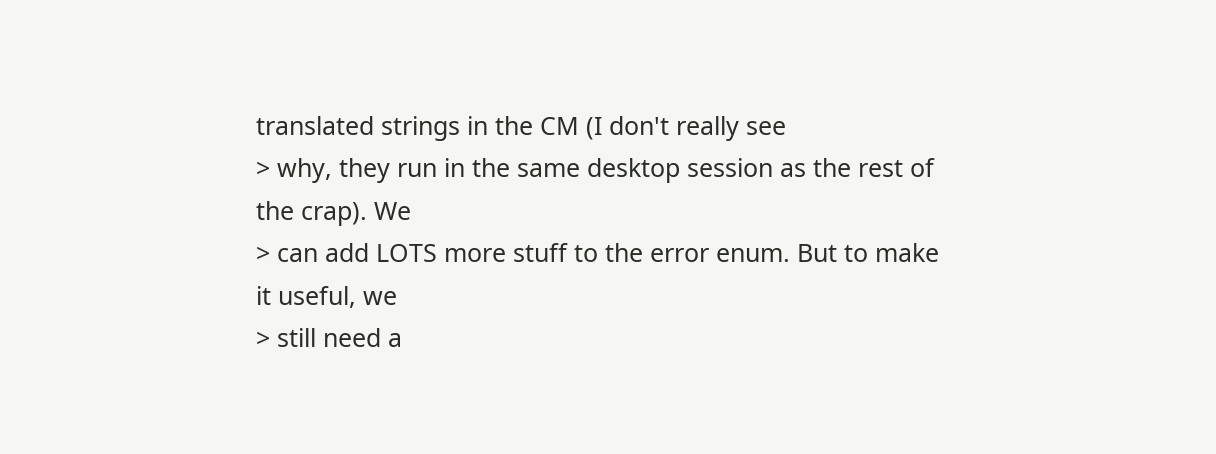translated strings in the CM (I don't really see
> why, they run in the same desktop session as the rest of the crap). We
> can add LOTS more stuff to the error enum. But to make it useful, we
> still need a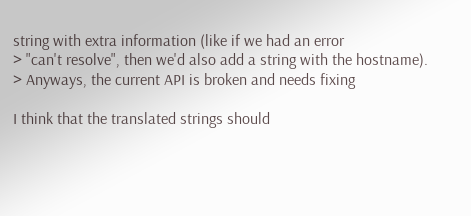string with extra information (like if we had an error
> "can't resolve", then we'd also add a string with the hostname).
> Anyways, the current API is broken and needs fixing

I think that the translated strings should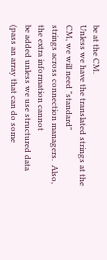be at the CM.
Unless we have the translated strings at the CM, we will need "standard"
strings across connection managers.  Also, the extra information cannot
be added unless we use structured data (pass an array that can do some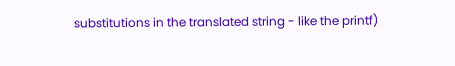substitutions in the translated string - like the printf)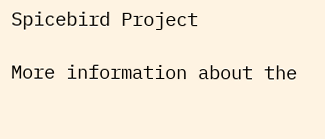Spicebird Project

More information about the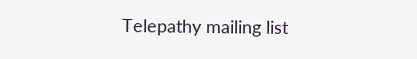Telepathy mailing list